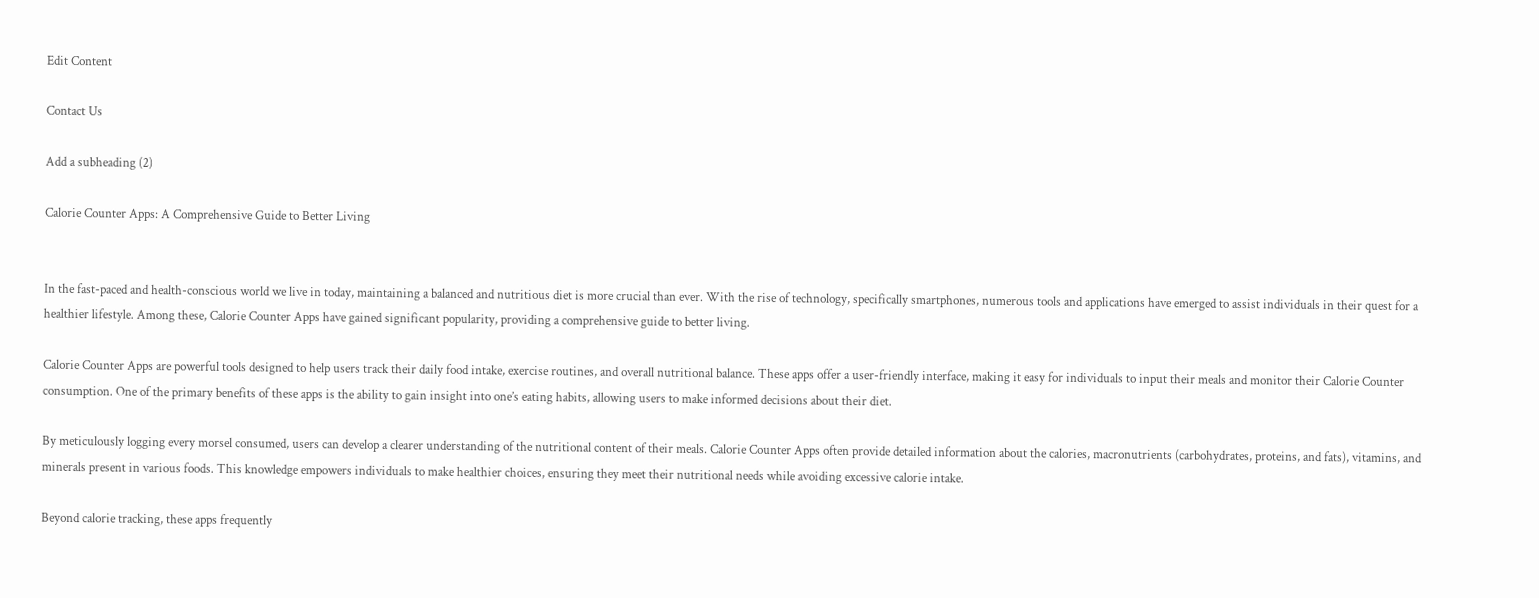Edit Content

Contact Us

Add a subheading (2)

Calorie Counter Apps: A Comprehensive Guide to Better Living


In the fast-paced and health-conscious world we live in today, maintaining a balanced and nutritious diet is more crucial than ever. With the rise of technology, specifically smartphones, numerous tools and applications have emerged to assist individuals in their quest for a healthier lifestyle. Among these, Calorie Counter Apps have gained significant popularity, providing a comprehensive guide to better living.

Calorie Counter Apps are powerful tools designed to help users track their daily food intake, exercise routines, and overall nutritional balance. These apps offer a user-friendly interface, making it easy for individuals to input their meals and monitor their Calorie Counter consumption. One of the primary benefits of these apps is the ability to gain insight into one’s eating habits, allowing users to make informed decisions about their diet.

By meticulously logging every morsel consumed, users can develop a clearer understanding of the nutritional content of their meals. Calorie Counter Apps often provide detailed information about the calories, macronutrients (carbohydrates, proteins, and fats), vitamins, and minerals present in various foods. This knowledge empowers individuals to make healthier choices, ensuring they meet their nutritional needs while avoiding excessive calorie intake.

Beyond calorie tracking, these apps frequently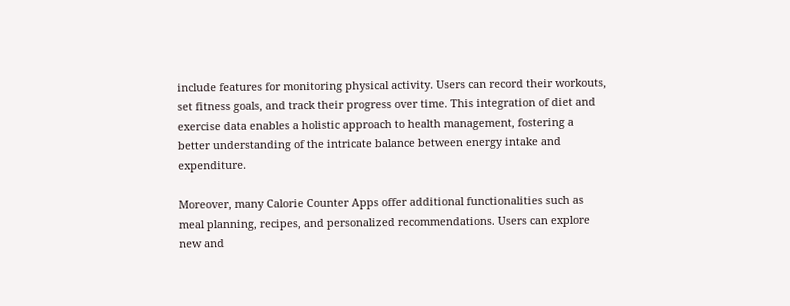include features for monitoring physical activity. Users can record their workouts, set fitness goals, and track their progress over time. This integration of diet and exercise data enables a holistic approach to health management, fostering a better understanding of the intricate balance between energy intake and expenditure.

Moreover, many Calorie Counter Apps offer additional functionalities such as meal planning, recipes, and personalized recommendations. Users can explore new and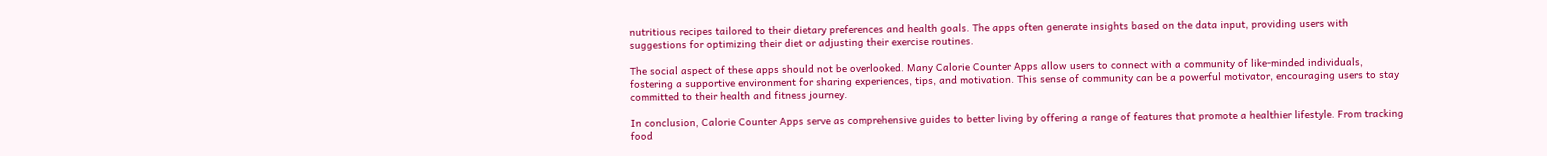nutritious recipes tailored to their dietary preferences and health goals. The apps often generate insights based on the data input, providing users with suggestions for optimizing their diet or adjusting their exercise routines.

The social aspect of these apps should not be overlooked. Many Calorie Counter Apps allow users to connect with a community of like-minded individuals, fostering a supportive environment for sharing experiences, tips, and motivation. This sense of community can be a powerful motivator, encouraging users to stay committed to their health and fitness journey.

In conclusion, Calorie Counter Apps serve as comprehensive guides to better living by offering a range of features that promote a healthier lifestyle. From tracking food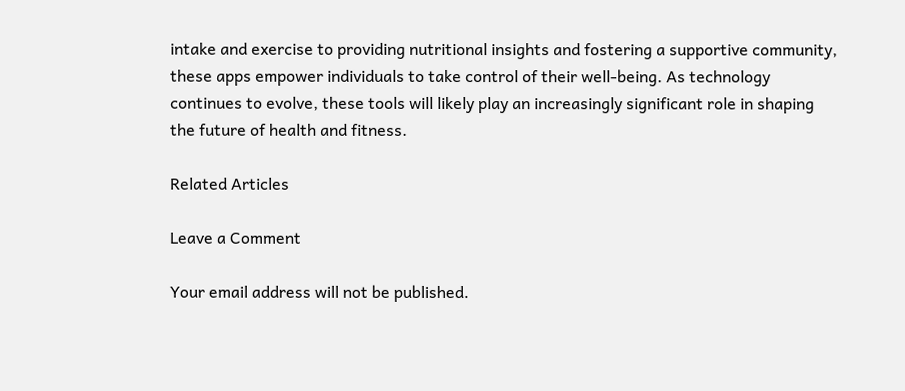intake and exercise to providing nutritional insights and fostering a supportive community, these apps empower individuals to take control of their well-being. As technology continues to evolve, these tools will likely play an increasingly significant role in shaping the future of health and fitness.

Related Articles

Leave a Comment

Your email address will not be published.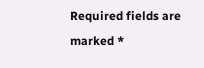Required fields are marked *